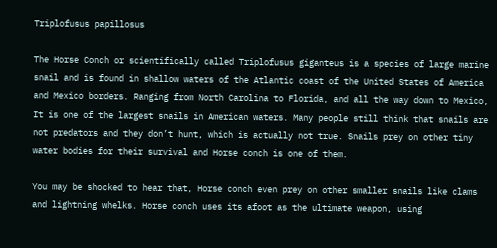Triplofusus papillosus

The Horse Conch or scientifically called Triplofusus giganteus is a species of large marine snail and is found in shallow waters of the Atlantic coast of the United States of America and Mexico borders. Ranging from North Carolina to Florida, and all the way down to Mexico, It is one of the largest snails in American waters. Many people still think that snails are not predators and they don’t hunt, which is actually not true. Snails prey on other tiny water bodies for their survival and Horse conch is one of them.

You may be shocked to hear that, Horse conch even prey on other smaller snails like clams and lightning whelks. Horse conch uses its afoot as the ultimate weapon, using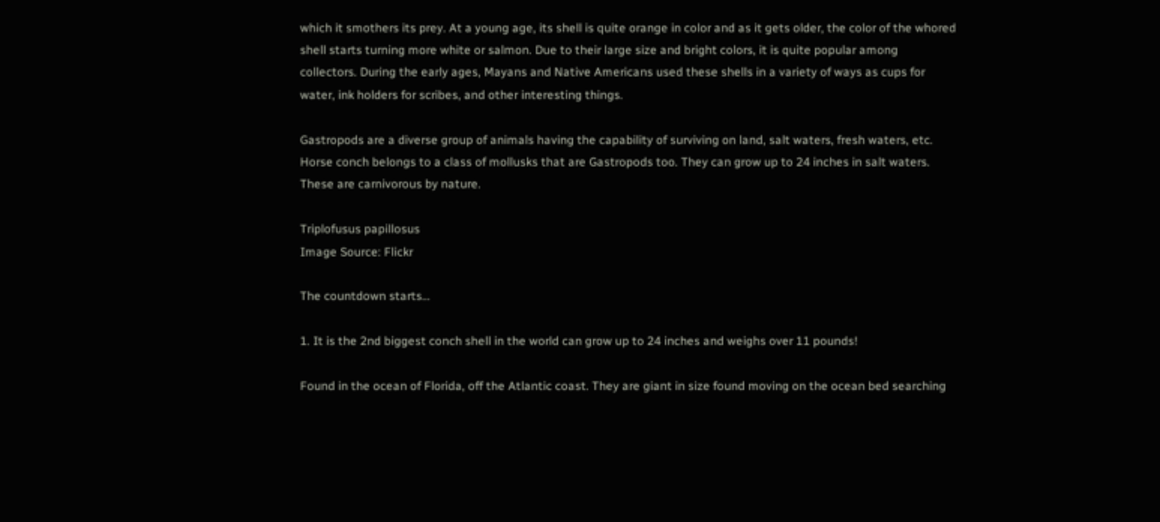which it smothers its prey. At a young age, its shell is quite orange in color and as it gets older, the color of the whored shell starts turning more white or salmon. Due to their large size and bright colors, it is quite popular among collectors. During the early ages, Mayans and Native Americans used these shells in a variety of ways as cups for water, ink holders for scribes, and other interesting things.

Gastropods are a diverse group of animals having the capability of surviving on land, salt waters, fresh waters, etc. Horse conch belongs to a class of mollusks that are Gastropods too. They can grow up to 24 inches in salt waters. These are carnivorous by nature.

Triplofusus papillosus
Image Source: Flickr

The countdown starts…

1. It is the 2nd biggest conch shell in the world can grow up to 24 inches and weighs over 11 pounds!

Found in the ocean of Florida, off the Atlantic coast. They are giant in size found moving on the ocean bed searching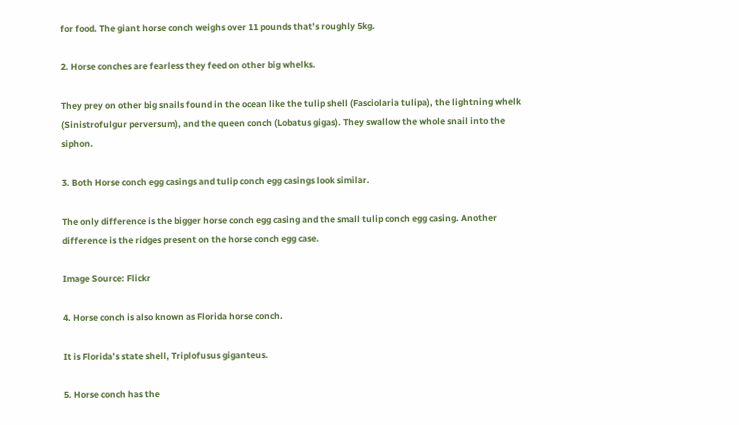for food. The giant horse conch weighs over 11 pounds that’s roughly 5kg.

2. Horse conches are fearless they feed on other big whelks.

They prey on other big snails found in the ocean like the tulip shell (Fasciolaria tulipa), the lightning whelk (Sinistrofulgur perversum), and the queen conch (Lobatus gigas). They swallow the whole snail into the siphon.

3. Both Horse conch egg casings and tulip conch egg casings look similar.

The only difference is the bigger horse conch egg casing and the small tulip conch egg casing. Another difference is the ridges present on the horse conch egg case.

Image Source: Flickr

4. Horse conch is also known as Florida horse conch.

It is Florida’s state shell, Triplofusus giganteus.

5. Horse conch has the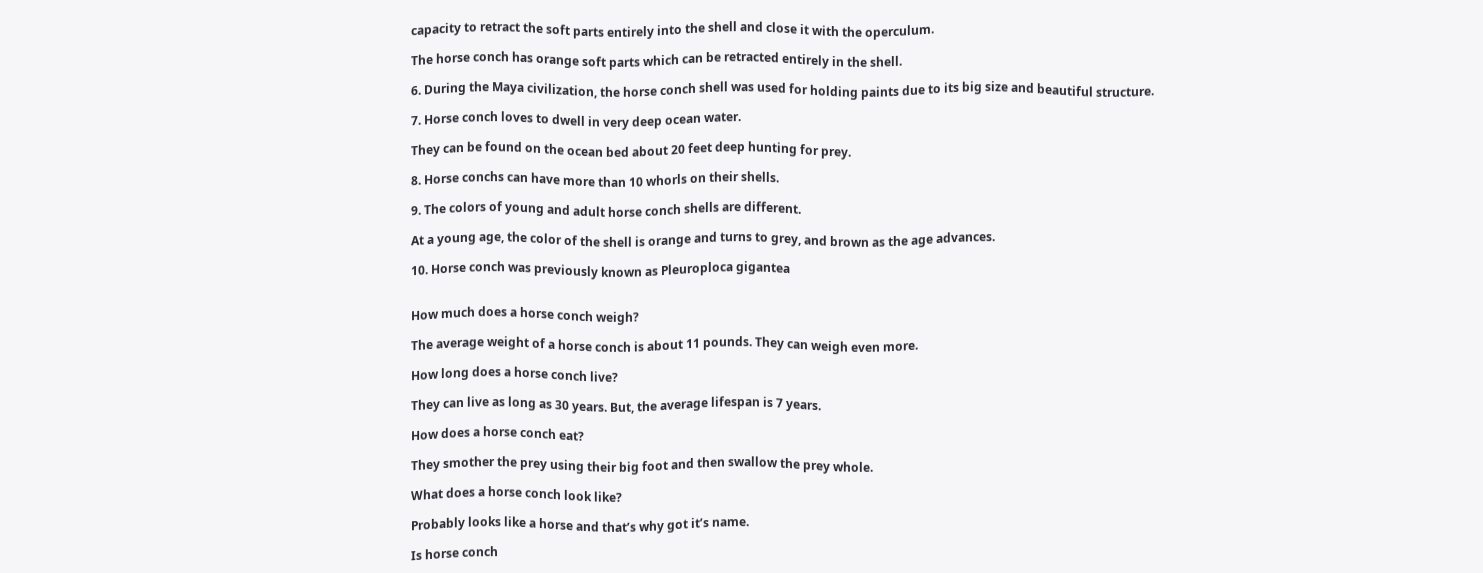capacity to retract the soft parts entirely into the shell and close it with the operculum.

The horse conch has orange soft parts which can be retracted entirely in the shell.

6. During the Maya civilization, the horse conch shell was used for holding paints due to its big size and beautiful structure.

7. Horse conch loves to dwell in very deep ocean water.

They can be found on the ocean bed about 20 feet deep hunting for prey.

8. Horse conchs can have more than 10 whorls on their shells.

9. The colors of young and adult horse conch shells are different.

At a young age, the color of the shell is orange and turns to grey, and brown as the age advances.

10. Horse conch was previously known as Pleuroploca gigantea


How much does a horse conch weigh?

The average weight of a horse conch is about 11 pounds. They can weigh even more.

How long does a horse conch live?

They can live as long as 30 years. But, the average lifespan is 7 years.

How does a horse conch eat?

They smother the prey using their big foot and then swallow the prey whole.

What does a horse conch look like?

Probably looks like a horse and that’s why got it’s name.

Is horse conch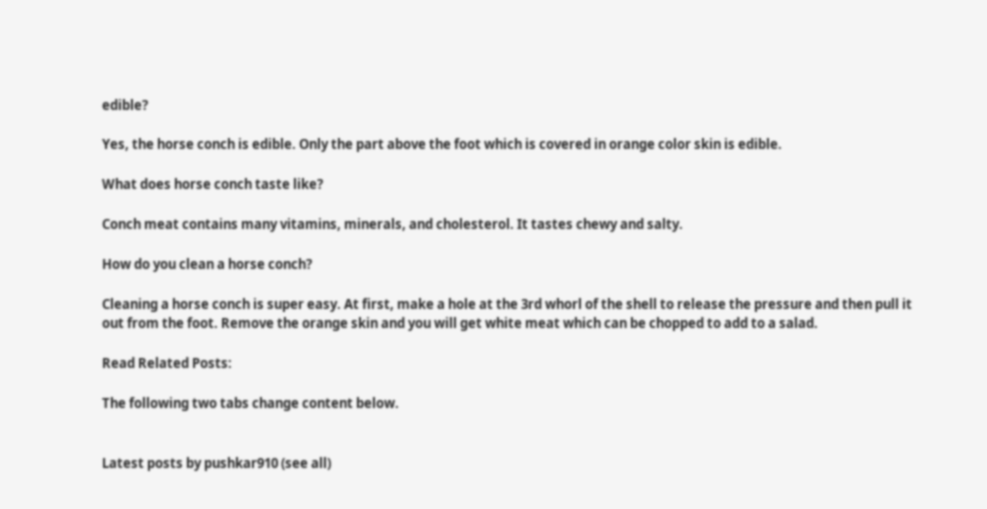edible?

Yes, the horse conch is edible. Only the part above the foot which is covered in orange color skin is edible.

What does horse conch taste like?

Conch meat contains many vitamins, minerals, and cholesterol. It tastes chewy and salty.

How do you clean a horse conch?

Cleaning a horse conch is super easy. At first, make a hole at the 3rd whorl of the shell to release the pressure and then pull it out from the foot. Remove the orange skin and you will get white meat which can be chopped to add to a salad.

Read Related Posts:

The following two tabs change content below.


Latest posts by pushkar910 (see all)